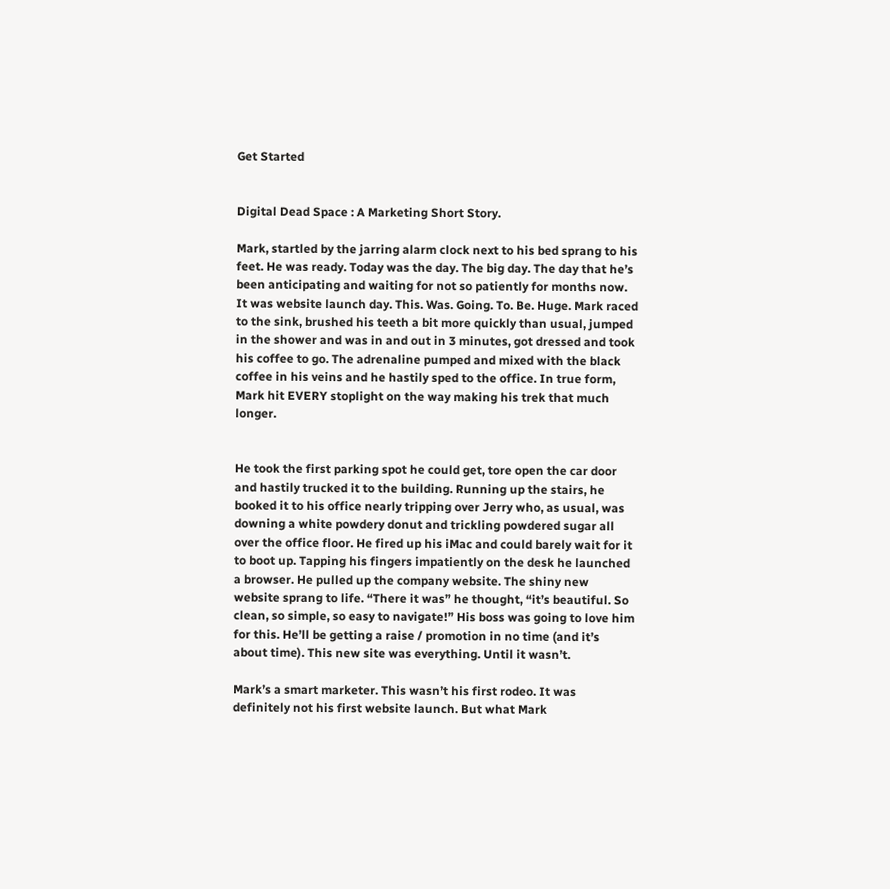Get Started


Digital Dead Space : A Marketing Short Story.

Mark, startled by the jarring alarm clock next to his bed sprang to his feet. He was ready. Today was the day. The big day. The day that he’s been anticipating and waiting for not so patiently for months now. It was website launch day. This. Was. Going. To. Be. Huge. Mark raced to the sink, brushed his teeth a bit more quickly than usual, jumped in the shower and was in and out in 3 minutes, got dressed and took his coffee to go. The adrenaline pumped and mixed with the black coffee in his veins and he hastily sped to the office. In true form, Mark hit EVERY stoplight on the way making his trek that much longer.


He took the first parking spot he could get, tore open the car door and hastily trucked it to the building. Running up the stairs, he booked it to his office nearly tripping over Jerry who, as usual, was downing a white powdery donut and trickling powdered sugar all over the office floor. He fired up his iMac and could barely wait for it to boot up. Tapping his fingers impatiently on the desk he launched a browser. He pulled up the company website. The shiny new website sprang to life. “There it was” he thought, “it’s beautiful. So clean, so simple, so easy to navigate!” His boss was going to love him for this. He’ll be getting a raise / promotion in no time (and it’s about time). This new site was everything. Until it wasn’t.

Mark’s a smart marketer. This wasn’t his first rodeo. It was definitely not his first website launch. But what Mark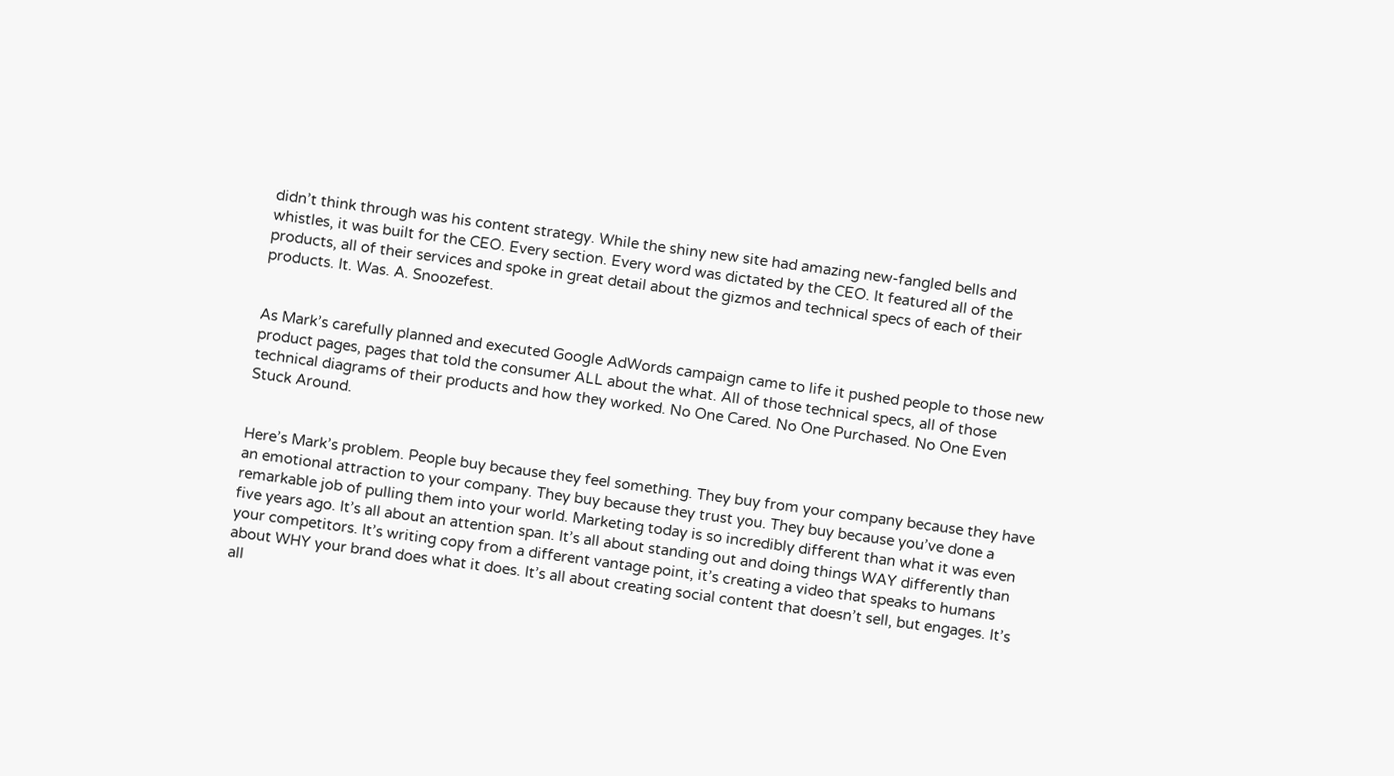didn’t think through was his content strategy. While the shiny new site had amazing new-fangled bells and whistles, it was built for the CEO. Every section. Every word was dictated by the CEO. It featured all of the products, all of their services and spoke in great detail about the gizmos and technical specs of each of their products. It. Was. A. Snoozefest.


As Mark’s carefully planned and executed Google AdWords campaign came to life it pushed people to those new product pages, pages that told the consumer ALL about the what. All of those technical specs, all of those technical diagrams of their products and how they worked. No One Cared. No One Purchased. No One Even Stuck Around.


Here’s Mark’s problem. People buy because they feel something. They buy from your company because they have an emotional attraction to your company. They buy because they trust you. They buy because you’ve done a remarkable job of pulling them into your world. Marketing today is so incredibly different than what it was even five years ago. It’s all about an attention span. It’s all about standing out and doing things WAY differently than your competitors. It’s writing copy from a different vantage point, it’s creating a video that speaks to humans about WHY your brand does what it does. It’s all about creating social content that doesn’t sell, but engages. It’s all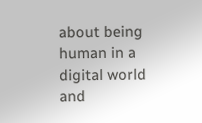about being human in a digital world and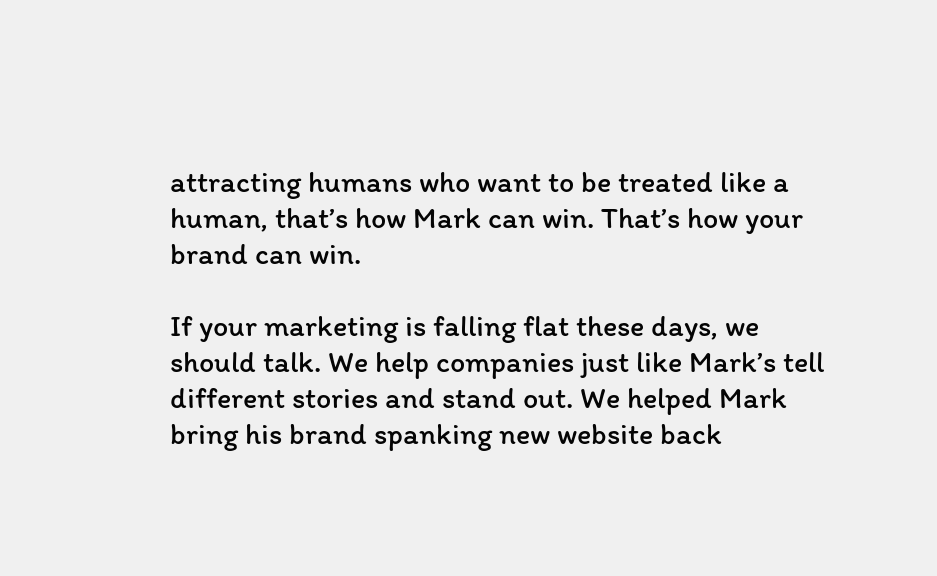attracting humans who want to be treated like a human, that’s how Mark can win. That’s how your brand can win.

If your marketing is falling flat these days, we should talk. We help companies just like Mark’s tell different stories and stand out. We helped Mark bring his brand spanking new website back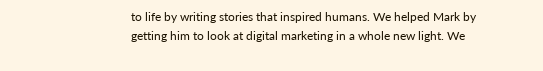to life by writing stories that inspired humans. We helped Mark by getting him to look at digital marketing in a whole new light. We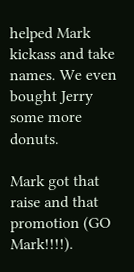helped Mark kickass and take names. We even bought Jerry some more donuts.

Mark got that raise and that promotion (GO Mark!!!!).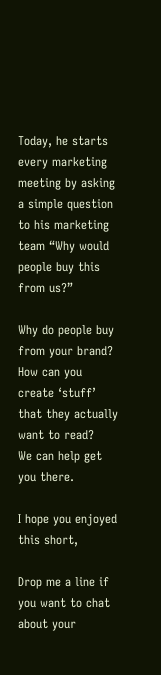Today, he starts every marketing meeting by asking a simple question to his marketing team “Why would people buy this from us?”

Why do people buy from your brand?
How can you create ‘stuff’ that they actually want to read?
We can help get you there.

I hope you enjoyed this short,

Drop me a line if you want to chat about your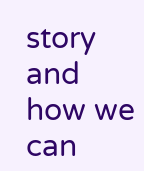story and how we can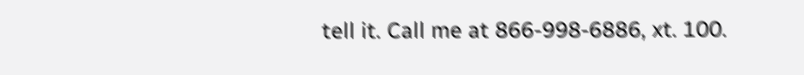tell it. Call me at 866-998-6886, xt. 100.